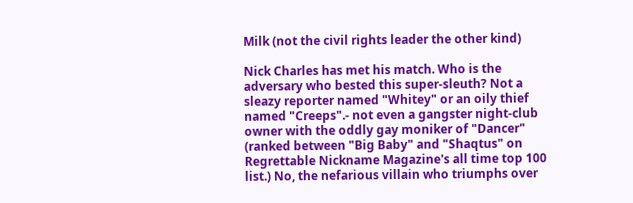Milk (not the civil rights leader the other kind)

Nick Charles has met his match. Who is the adversary who bested this super-sleuth? Not a sleazy reporter named "Whitey" or an oily thief named "Creeps".- not even a gangster night-club owner with the oddly gay moniker of "Dancer" (ranked between "Big Baby" and "Shaqtus" on Regrettable Nickname Magazine's all time top 100 list.) No, the nefarious villain who triumphs over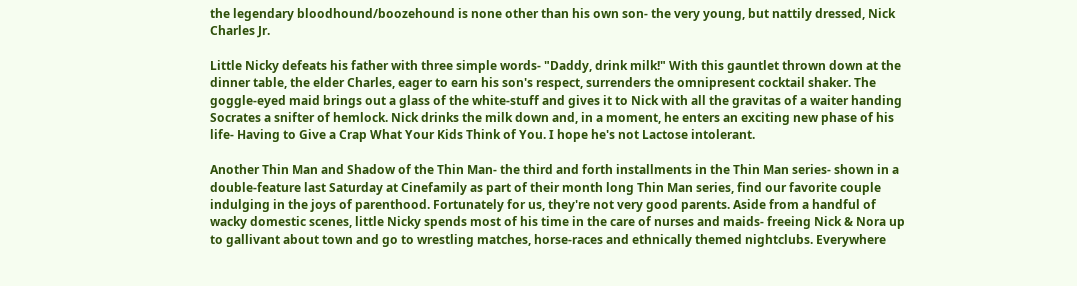the legendary bloodhound/boozehound is none other than his own son- the very young, but nattily dressed, Nick Charles Jr.

Little Nicky defeats his father with three simple words- "Daddy, drink milk!" With this gauntlet thrown down at the dinner table, the elder Charles, eager to earn his son's respect, surrenders the omnipresent cocktail shaker. The goggle-eyed maid brings out a glass of the white-stuff and gives it to Nick with all the gravitas of a waiter handing Socrates a snifter of hemlock. Nick drinks the milk down and, in a moment, he enters an exciting new phase of his life- Having to Give a Crap What Your Kids Think of You. I hope he's not Lactose intolerant.

Another Thin Man and Shadow of the Thin Man- the third and forth installments in the Thin Man series- shown in a double-feature last Saturday at Cinefamily as part of their month long Thin Man series, find our favorite couple indulging in the joys of parenthood. Fortunately for us, they're not very good parents. Aside from a handful of wacky domestic scenes, little Nicky spends most of his time in the care of nurses and maids- freeing Nick & Nora up to gallivant about town and go to wrestling matches, horse-races and ethnically themed nightclubs. Everywhere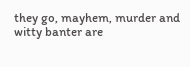they go, mayhem, murder and witty banter are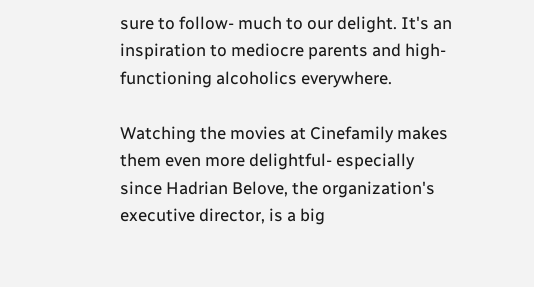sure to follow- much to our delight. It's an inspiration to mediocre parents and high-functioning alcoholics everywhere.

Watching the movies at Cinefamily makes them even more delightful- especially since Hadrian Belove, the organization's executive director, is a big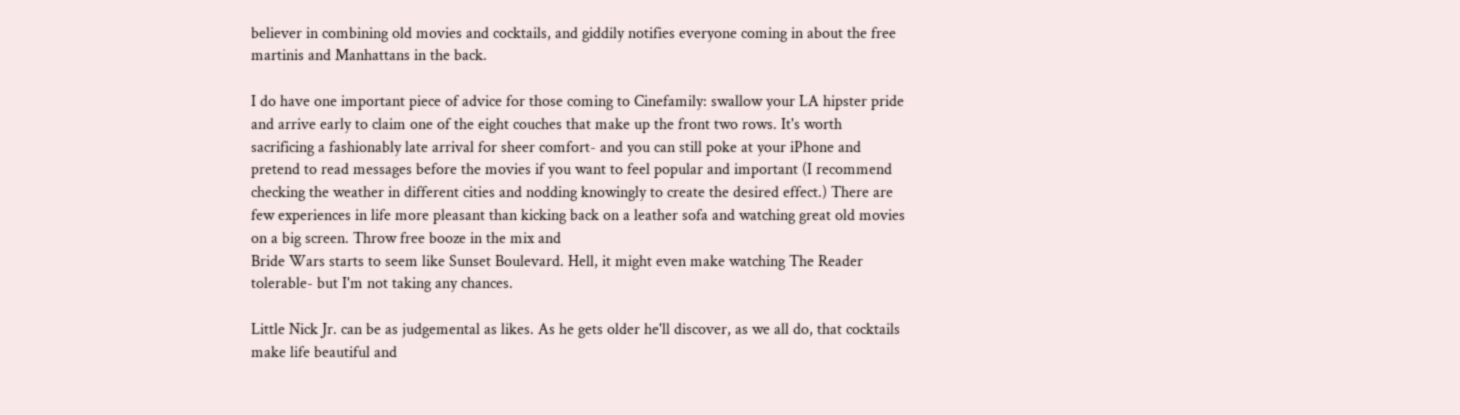believer in combining old movies and cocktails, and giddily notifies everyone coming in about the free martinis and Manhattans in the back.

I do have one important piece of advice for those coming to Cinefamily: swallow your LA hipster pride and arrive early to claim one of the eight couches that make up the front two rows. It's worth sacrificing a fashionably late arrival for sheer comfort- and you can still poke at your iPhone and pretend to read messages before the movies if you want to feel popular and important (I recommend checking the weather in different cities and nodding knowingly to create the desired effect.) There are few experiences in life more pleasant than kicking back on a leather sofa and watching great old movies on a big screen. Throw free booze in the mix and
Bride Wars starts to seem like Sunset Boulevard. Hell, it might even make watching The Reader tolerable- but I'm not taking any chances.

Little Nick Jr. can be as judgemental as likes. As he gets older he'll discover, as we all do, that cocktails make life beautiful and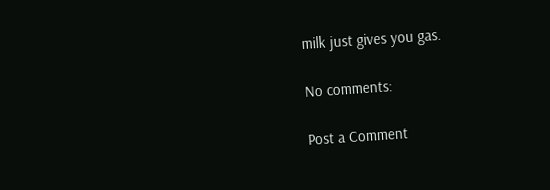milk just gives you gas.

No comments:

Post a Comment